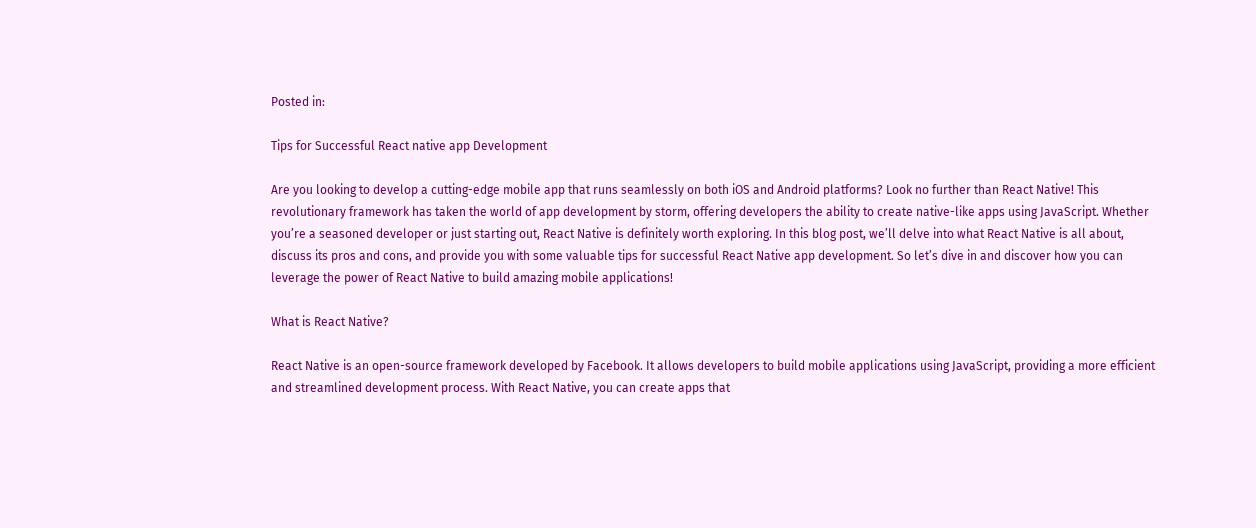Posted in:

Tips for Successful React native app Development

Are you looking to develop a cutting-edge mobile app that runs seamlessly on both iOS and Android platforms? Look no further than React Native! This revolutionary framework has taken the world of app development by storm, offering developers the ability to create native-like apps using JavaScript. Whether you’re a seasoned developer or just starting out, React Native is definitely worth exploring. In this blog post, we’ll delve into what React Native is all about, discuss its pros and cons, and provide you with some valuable tips for successful React Native app development. So let’s dive in and discover how you can leverage the power of React Native to build amazing mobile applications!

What is React Native?

React Native is an open-source framework developed by Facebook. It allows developers to build mobile applications using JavaScript, providing a more efficient and streamlined development process. With React Native, you can create apps that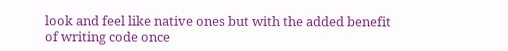look and feel like native ones but with the added benefit of writing code once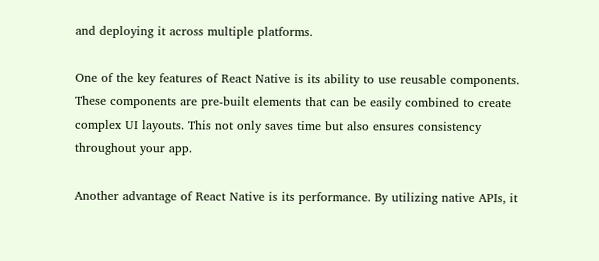and deploying it across multiple platforms.

One of the key features of React Native is its ability to use reusable components. These components are pre-built elements that can be easily combined to create complex UI layouts. This not only saves time but also ensures consistency throughout your app.

Another advantage of React Native is its performance. By utilizing native APIs, it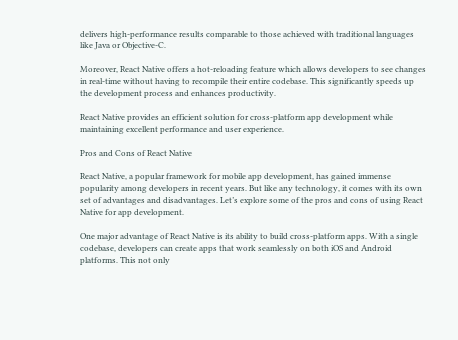delivers high-performance results comparable to those achieved with traditional languages like Java or Objective-C.

Moreover, React Native offers a hot-reloading feature which allows developers to see changes in real-time without having to recompile their entire codebase. This significantly speeds up the development process and enhances productivity.

React Native provides an efficient solution for cross-platform app development while maintaining excellent performance and user experience.

Pros and Cons of React Native

React Native, a popular framework for mobile app development, has gained immense popularity among developers in recent years. But like any technology, it comes with its own set of advantages and disadvantages. Let’s explore some of the pros and cons of using React Native for app development.

One major advantage of React Native is its ability to build cross-platform apps. With a single codebase, developers can create apps that work seamlessly on both iOS and Android platforms. This not only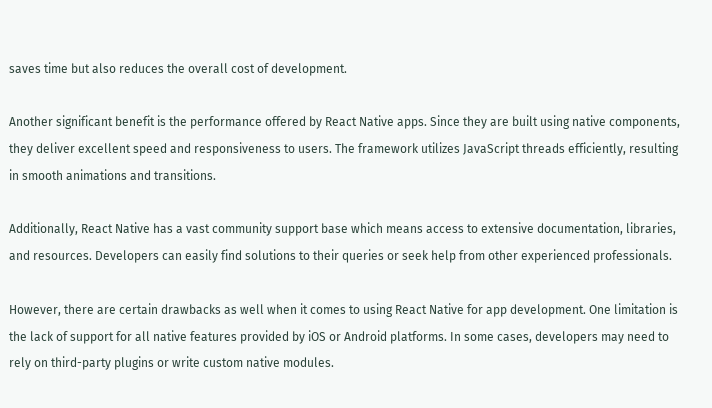saves time but also reduces the overall cost of development.

Another significant benefit is the performance offered by React Native apps. Since they are built using native components, they deliver excellent speed and responsiveness to users. The framework utilizes JavaScript threads efficiently, resulting in smooth animations and transitions.

Additionally, React Native has a vast community support base which means access to extensive documentation, libraries, and resources. Developers can easily find solutions to their queries or seek help from other experienced professionals.

However, there are certain drawbacks as well when it comes to using React Native for app development. One limitation is the lack of support for all native features provided by iOS or Android platforms. In some cases, developers may need to rely on third-party plugins or write custom native modules.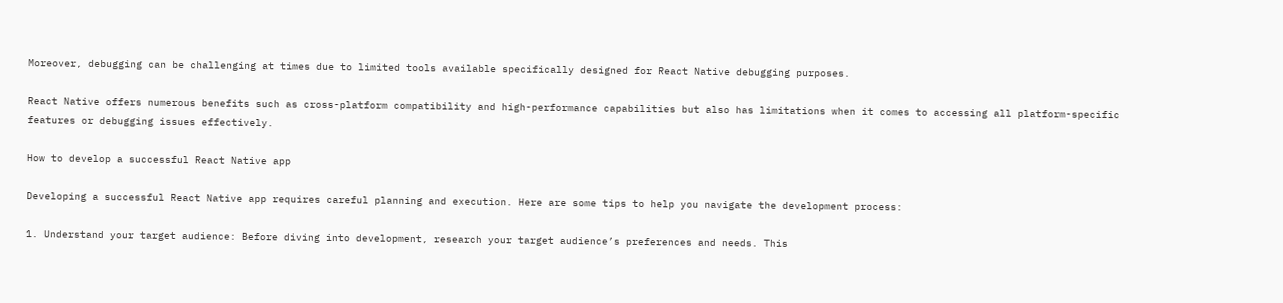Moreover, debugging can be challenging at times due to limited tools available specifically designed for React Native debugging purposes.

React Native offers numerous benefits such as cross-platform compatibility and high-performance capabilities but also has limitations when it comes to accessing all platform-specific features or debugging issues effectively.

How to develop a successful React Native app

Developing a successful React Native app requires careful planning and execution. Here are some tips to help you navigate the development process:

1. Understand your target audience: Before diving into development, research your target audience’s preferences and needs. This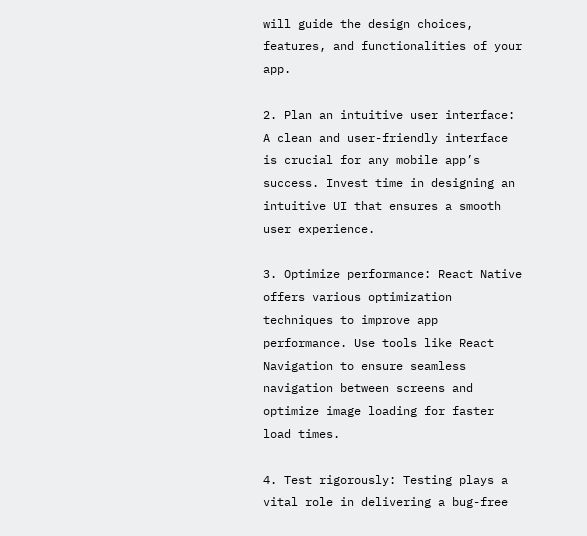will guide the design choices, features, and functionalities of your app.

2. Plan an intuitive user interface: A clean and user-friendly interface is crucial for any mobile app’s success. Invest time in designing an intuitive UI that ensures a smooth user experience.

3. Optimize performance: React Native offers various optimization techniques to improve app performance. Use tools like React Navigation to ensure seamless navigation between screens and optimize image loading for faster load times.

4. Test rigorously: Testing plays a vital role in delivering a bug-free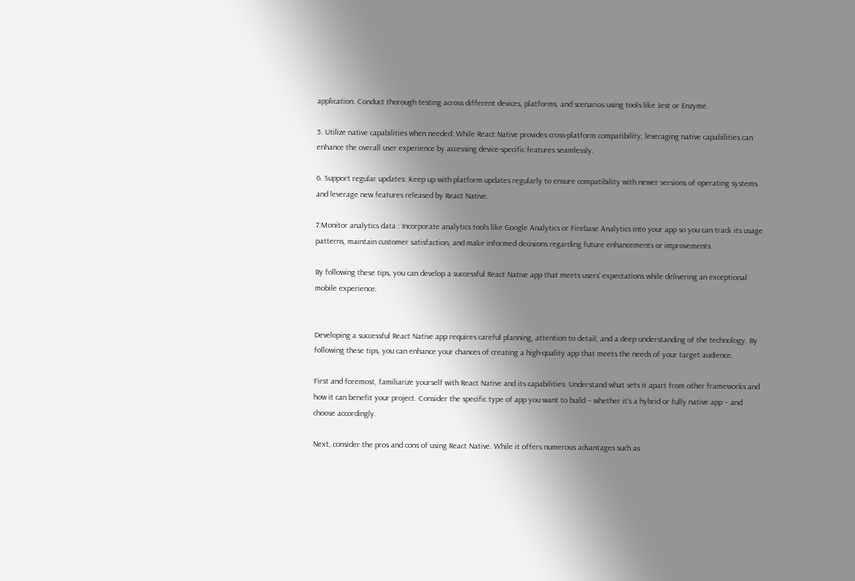application. Conduct thorough testing across different devices, platforms, and scenarios using tools like Jest or Enzyme.

5. Utilize native capabilities when needed: While React Native provides cross-platform compatibility, leveraging native capabilities can enhance the overall user experience by accessing device-specific features seamlessly.

6. Support regular updates: Keep up with platform updates regularly to ensure compatibility with newer versions of operating systems and leverage new features released by React Native.

7.Monitor analytics data : Incorporate analytics tools like Google Analytics or Firebase Analytics into your app so you can track its usage patterns, maintain customer satisfaction, and make informed decisions regarding future enhancements or improvements

By following these tips, you can develop a successful React Native app that meets users’ expectations while delivering an exceptional mobile experience.


Developing a successful React Native app requires careful planning, attention to detail, and a deep understanding of the technology. By following these tips, you can enhance your chances of creating a high-quality app that meets the needs of your target audience.

First and foremost, familiarize yourself with React Native and its capabilities. Understand what sets it apart from other frameworks and how it can benefit your project. Consider the specific type of app you want to build – whether it’s a hybrid or fully native app – and choose accordingly.

Next, consider the pros and cons of using React Native. While it offers numerous advantages such as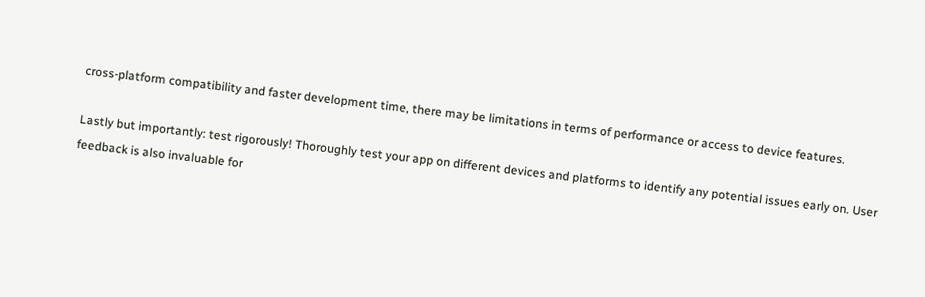cross-platform compatibility and faster development time, there may be limitations in terms of performance or access to device features.

Lastly but importantly: test rigorously! Thoroughly test your app on different devices and platforms to identify any potential issues early on. User feedback is also invaluable for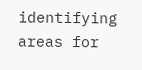identifying areas for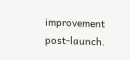improvement post-launch.